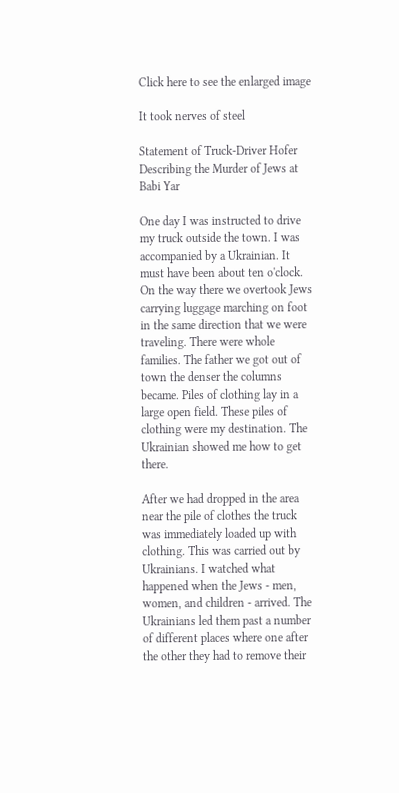Click here to see the enlarged image

It took nerves of steel

Statement of Truck-Driver Hofer Describing the Murder of Jews at Babi Yar

One day I was instructed to drive my truck outside the town. I was accompanied by a Ukrainian. It must have been about ten o'clock. On the way there we overtook Jews carrying luggage marching on foot in the same direction that we were traveling. There were whole families. The father we got out of town the denser the columns became. Piles of clothing lay in a large open field. These piles of clothing were my destination. The Ukrainian showed me how to get there.

After we had dropped in the area near the pile of clothes the truck was immediately loaded up with clothing. This was carried out by Ukrainians. I watched what happened when the Jews - men, women, and children - arrived. The Ukrainians led them past a number of different places where one after the other they had to remove their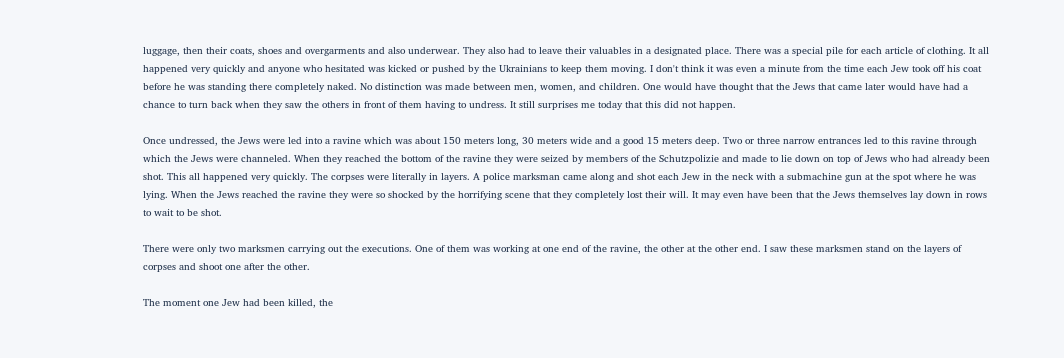luggage, then their coats, shoes and overgarments and also underwear. They also had to leave their valuables in a designated place. There was a special pile for each article of clothing. It all happened very quickly and anyone who hesitated was kicked or pushed by the Ukrainians to keep them moving. I don't think it was even a minute from the time each Jew took off his coat before he was standing there completely naked. No distinction was made between men, women, and children. One would have thought that the Jews that came later would have had a chance to turn back when they saw the others in front of them having to undress. It still surprises me today that this did not happen.

Once undressed, the Jews were led into a ravine which was about 150 meters long, 30 meters wide and a good 15 meters deep. Two or three narrow entrances led to this ravine through which the Jews were channeled. When they reached the bottom of the ravine they were seized by members of the Schutzpolizie and made to lie down on top of Jews who had already been shot. This all happened very quickly. The corpses were literally in layers. A police marksman came along and shot each Jew in the neck with a submachine gun at the spot where he was lying. When the Jews reached the ravine they were so shocked by the horrifying scene that they completely lost their will. It may even have been that the Jews themselves lay down in rows to wait to be shot.

There were only two marksmen carrying out the executions. One of them was working at one end of the ravine, the other at the other end. I saw these marksmen stand on the layers of corpses and shoot one after the other.

The moment one Jew had been killed, the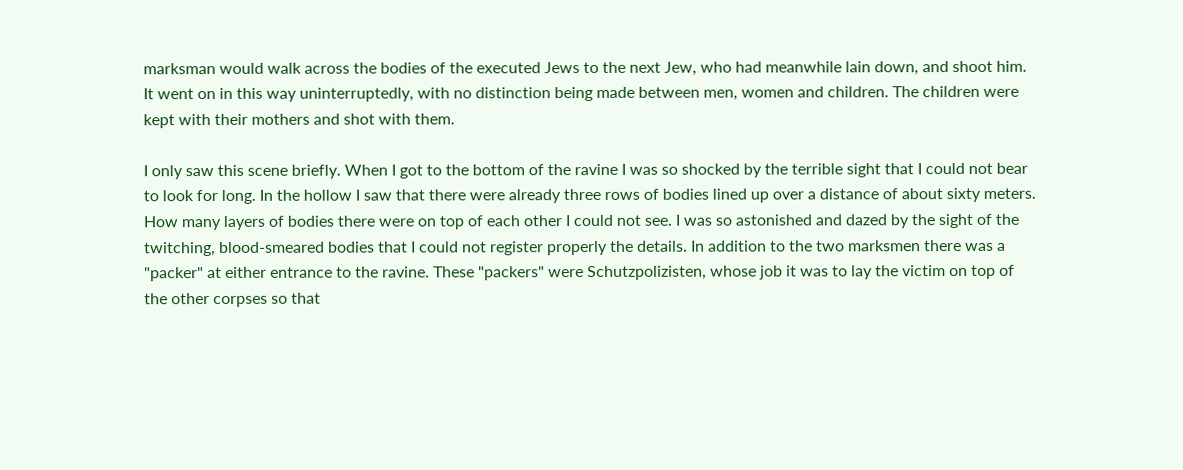marksman would walk across the bodies of the executed Jews to the next Jew, who had meanwhile lain down, and shoot him. It went on in this way uninterruptedly, with no distinction being made between men, women and children. The children were kept with their mothers and shot with them.

I only saw this scene briefly. When I got to the bottom of the ravine I was so shocked by the terrible sight that I could not bear to look for long. In the hollow I saw that there were already three rows of bodies lined up over a distance of about sixty meters. How many layers of bodies there were on top of each other I could not see. I was so astonished and dazed by the sight of the twitching, blood-smeared bodies that I could not register properly the details. In addition to the two marksmen there was a "packer" at either entrance to the ravine. These "packers" were Schutzpolizisten, whose job it was to lay the victim on top of the other corpses so that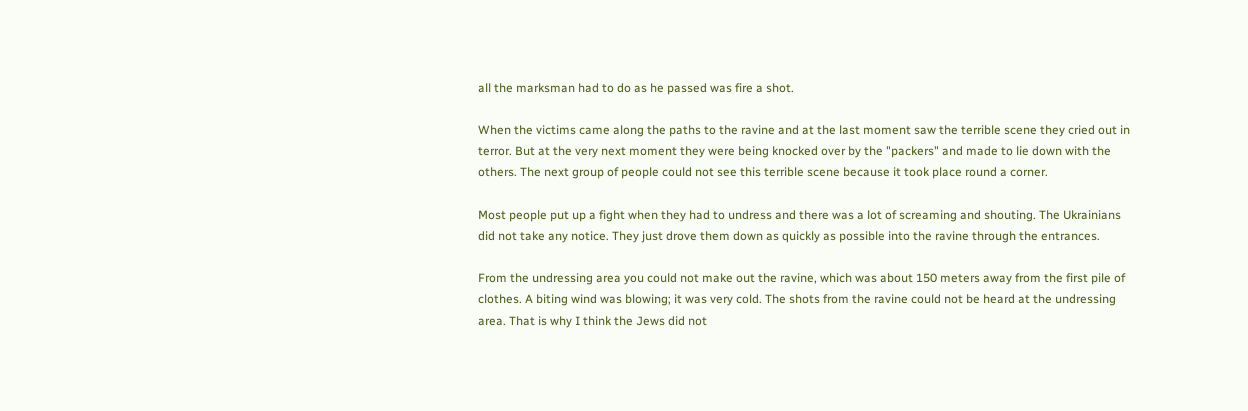all the marksman had to do as he passed was fire a shot.

When the victims came along the paths to the ravine and at the last moment saw the terrible scene they cried out in terror. But at the very next moment they were being knocked over by the "packers" and made to lie down with the others. The next group of people could not see this terrible scene because it took place round a corner.

Most people put up a fight when they had to undress and there was a lot of screaming and shouting. The Ukrainians did not take any notice. They just drove them down as quickly as possible into the ravine through the entrances.

From the undressing area you could not make out the ravine, which was about 150 meters away from the first pile of clothes. A biting wind was blowing; it was very cold. The shots from the ravine could not be heard at the undressing area. That is why I think the Jews did not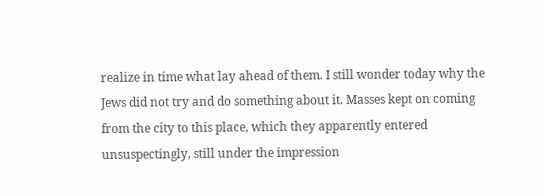realize in time what lay ahead of them. I still wonder today why the Jews did not try and do something about it. Masses kept on coming from the city to this place, which they apparently entered unsuspectingly, still under the impression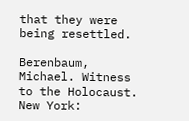that they were being resettled.

Berenbaum, Michael. Witness to the Holocaust. New York: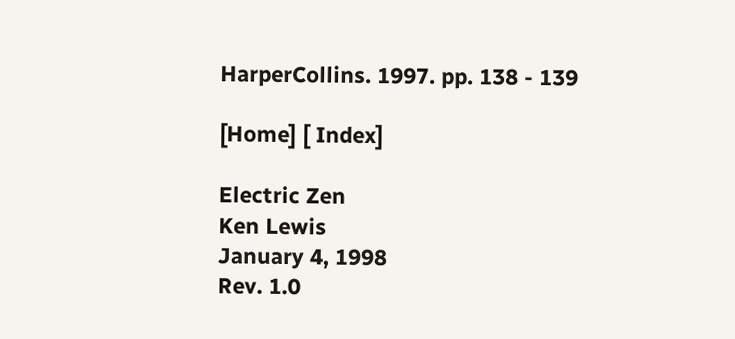HarperCollins. 1997. pp. 138 - 139

[Home] [ Index]

Electric Zen
Ken Lewis
January 4, 1998
Rev. 1.0